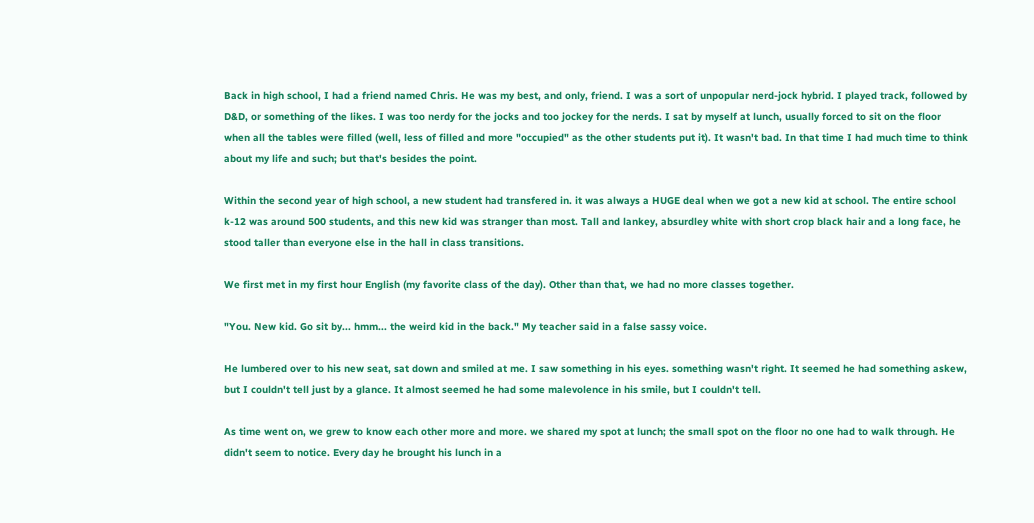Back in high school, I had a friend named Chris. He was my best, and only, friend. I was a sort of unpopular nerd-jock hybrid. I played track, followed by D&D, or something of the likes. I was too nerdy for the jocks and too jockey for the nerds. I sat by myself at lunch, usually forced to sit on the floor when all the tables were filled (well, less of filled and more "occupied" as the other students put it). It wasn't bad. In that time I had much time to think about my life and such; but that's besides the point.

Within the second year of high school, a new student had transfered in. it was always a HUGE deal when we got a new kid at school. The entire school k-12 was around 500 students, and this new kid was stranger than most. Tall and lankey, absurdley white with short crop black hair and a long face, he stood taller than everyone else in the hall in class transitions.

We first met in my first hour English (my favorite class of the day). Other than that, we had no more classes together.

"You. New kid. Go sit by... hmm... the weird kid in the back." My teacher said in a false sassy voice.

He lumbered over to his new seat, sat down and smiled at me. I saw something in his eyes. something wasn't right. It seemed he had something askew, but I couldn't tell just by a glance. It almost seemed he had some malevolence in his smile, but I couldn't tell.

As time went on, we grew to know each other more and more. we shared my spot at lunch; the small spot on the floor no one had to walk through. He didn't seem to notice. Every day he brought his lunch in a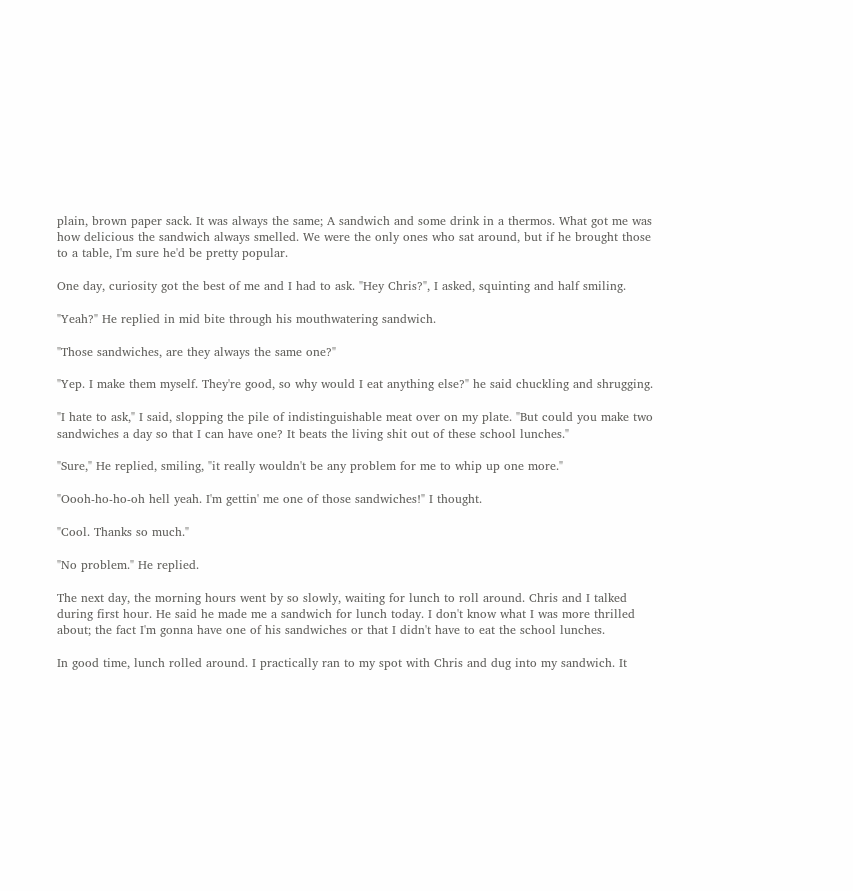plain, brown paper sack. It was always the same; A sandwich and some drink in a thermos. What got me was how delicious the sandwich always smelled. We were the only ones who sat around, but if he brought those to a table, I'm sure he'd be pretty popular.

One day, curiosity got the best of me and I had to ask. "Hey Chris?", I asked, squinting and half smiling.

"Yeah?" He replied in mid bite through his mouthwatering sandwich.

"Those sandwiches, are they always the same one?"

"Yep. I make them myself. They're good, so why would I eat anything else?" he said chuckling and shrugging.

"I hate to ask," I said, slopping the pile of indistinguishable meat over on my plate. "But could you make two sandwiches a day so that I can have one? It beats the living shit out of these school lunches."

"Sure," He replied, smiling, "it really wouldn't be any problem for me to whip up one more."

"Oooh-ho-ho-oh hell yeah. I'm gettin' me one of those sandwiches!" I thought.

"Cool. Thanks so much."

"No problem." He replied.

The next day, the morning hours went by so slowly, waiting for lunch to roll around. Chris and I talked during first hour. He said he made me a sandwich for lunch today. I don't know what I was more thrilled about; the fact I'm gonna have one of his sandwiches or that I didn't have to eat the school lunches.

In good time, lunch rolled around. I practically ran to my spot with Chris and dug into my sandwich. It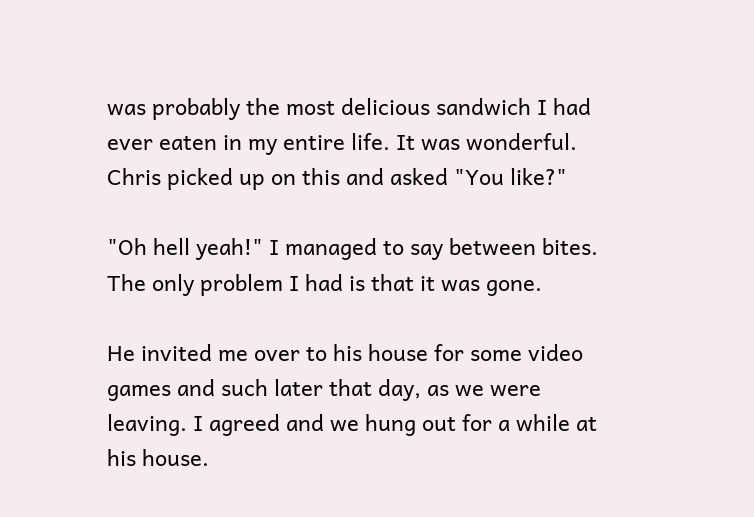was probably the most delicious sandwich I had ever eaten in my entire life. It was wonderful. Chris picked up on this and asked "You like?"

"Oh hell yeah!" I managed to say between bites. The only problem I had is that it was gone.

He invited me over to his house for some video games and such later that day, as we were leaving. I agreed and we hung out for a while at his house.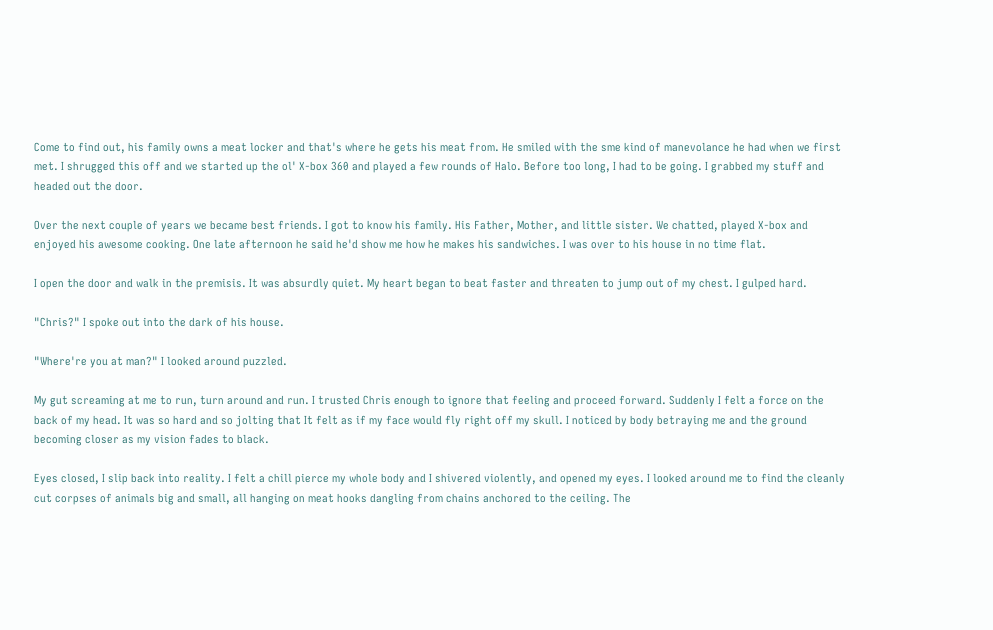Come to find out, his family owns a meat locker and that's where he gets his meat from. He smiled with the sme kind of manevolance he had when we first met. I shrugged this off and we started up the ol' X-box 360 and played a few rounds of Halo. Before too long, I had to be going. I grabbed my stuff and headed out the door.

Over the next couple of years we became best friends. I got to know his family. His Father, Mother, and little sister. We chatted, played X-box and enjoyed his awesome cooking. One late afternoon he said he'd show me how he makes his sandwiches. I was over to his house in no time flat.

I open the door and walk in the premisis. It was absurdly quiet. My heart began to beat faster and threaten to jump out of my chest. I gulped hard.

"Chris?" I spoke out into the dark of his house.

"Where're you at man?" I looked around puzzled.

My gut screaming at me to run, turn around and run. I trusted Chris enough to ignore that feeling and proceed forward. Suddenly I felt a force on the back of my head. It was so hard and so jolting that It felt as if my face would fly right off my skull. I noticed by body betraying me and the ground becoming closer as my vision fades to black.

Eyes closed, I slip back into reality. I felt a chill pierce my whole body and I shivered violently, and opened my eyes. I looked around me to find the cleanly cut corpses of animals big and small, all hanging on meat hooks dangling from chains anchored to the ceiling. The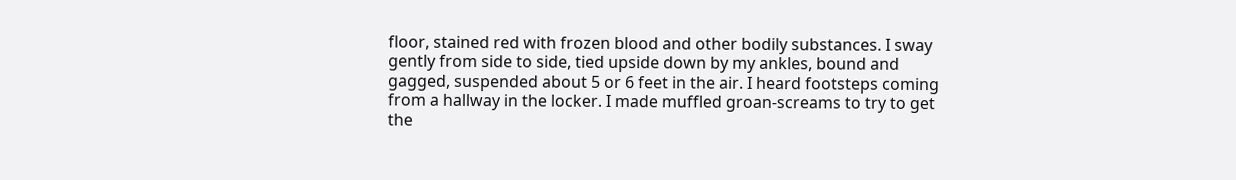floor, stained red with frozen blood and other bodily substances. I sway gently from side to side, tied upside down by my ankles, bound and gagged, suspended about 5 or 6 feet in the air. I heard footsteps coming from a hallway in the locker. I made muffled groan-screams to try to get the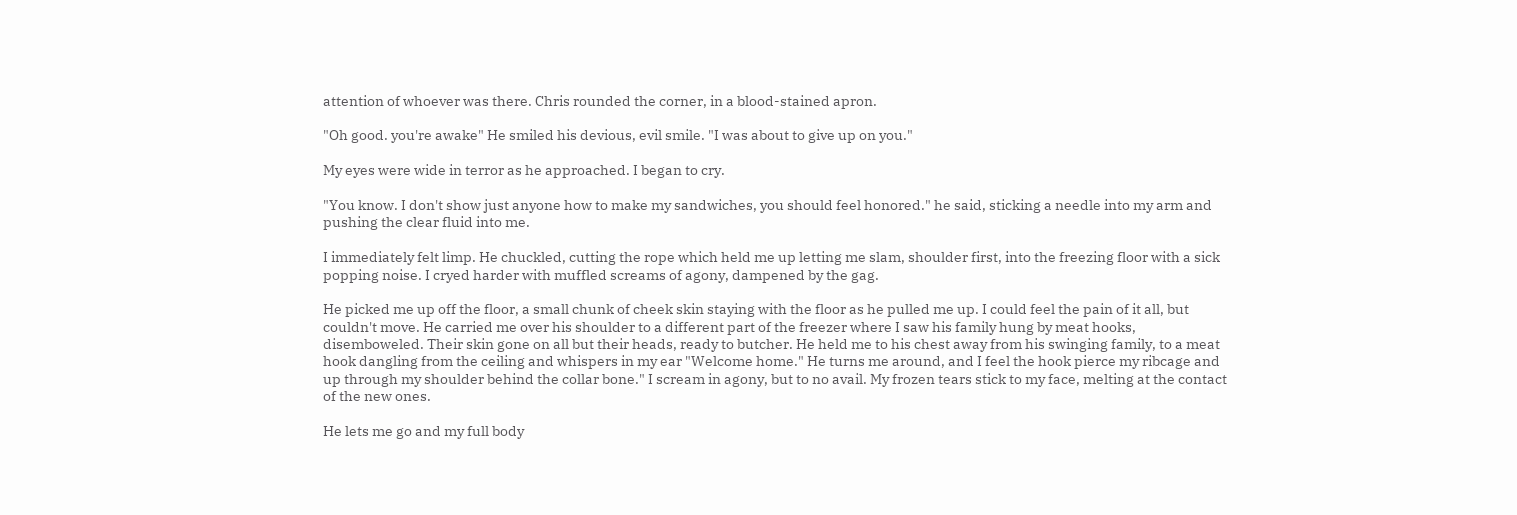attention of whoever was there. Chris rounded the corner, in a blood-stained apron.

"Oh good. you're awake" He smiled his devious, evil smile. "I was about to give up on you."

My eyes were wide in terror as he approached. I began to cry.

"You know. I don't show just anyone how to make my sandwiches, you should feel honored." he said, sticking a needle into my arm and pushing the clear fluid into me.

I immediately felt limp. He chuckled, cutting the rope which held me up letting me slam, shoulder first, into the freezing floor with a sick popping noise. I cryed harder with muffled screams of agony, dampened by the gag.

He picked me up off the floor, a small chunk of cheek skin staying with the floor as he pulled me up. I could feel the pain of it all, but couldn't move. He carried me over his shoulder to a different part of the freezer where I saw his family hung by meat hooks, disemboweled. Their skin gone on all but their heads, ready to butcher. He held me to his chest away from his swinging family, to a meat hook dangling from the ceiling and whispers in my ear "Welcome home." He turns me around, and I feel the hook pierce my ribcage and up through my shoulder behind the collar bone." I scream in agony, but to no avail. My frozen tears stick to my face, melting at the contact of the new ones.

He lets me go and my full body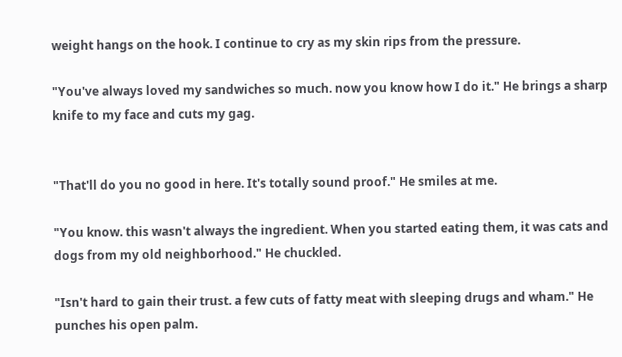weight hangs on the hook. I continue to cry as my skin rips from the pressure.

"You've always loved my sandwiches so much. now you know how I do it." He brings a sharp knife to my face and cuts my gag.


"That'll do you no good in here. It's totally sound proof." He smiles at me.

"You know. this wasn't always the ingredient. When you started eating them, it was cats and dogs from my old neighborhood." He chuckled.

"Isn't hard to gain their trust. a few cuts of fatty meat with sleeping drugs and wham." He punches his open palm.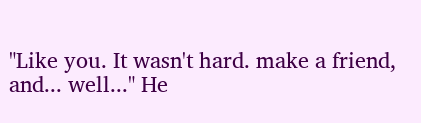"Like you. It wasn't hard. make a friend, and... well..." He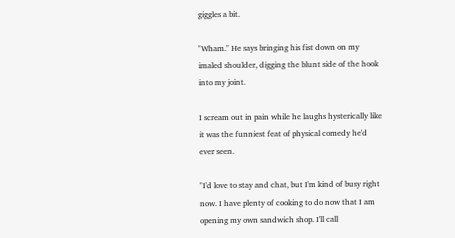giggles a bit.

"Wham." He says bringing his fist down on my imaled shoulder, digging the blunt side of the hook into my joint.

I scream out in pain while he laughs hysterically like it was the funniest feat of physical comedy he'd ever seen.

"I'd love to stay and chat, but I'm kind of busy right now. I have plenty of cooking to do now that I am opening my own sandwich shop. I'll call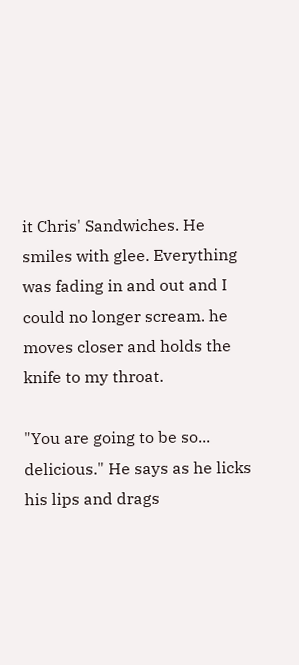it Chris' Sandwiches. He smiles with glee. Everything was fading in and out and I could no longer scream. he moves closer and holds the knife to my throat.

"You are going to be so... delicious." He says as he licks his lips and drags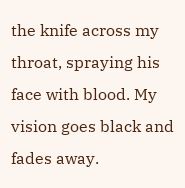the knife across my throat, spraying his face with blood. My vision goes black and fades away.